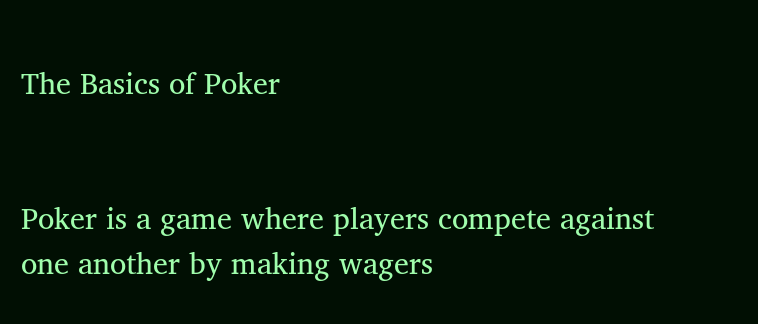The Basics of Poker


Poker is a game where players compete against one another by making wagers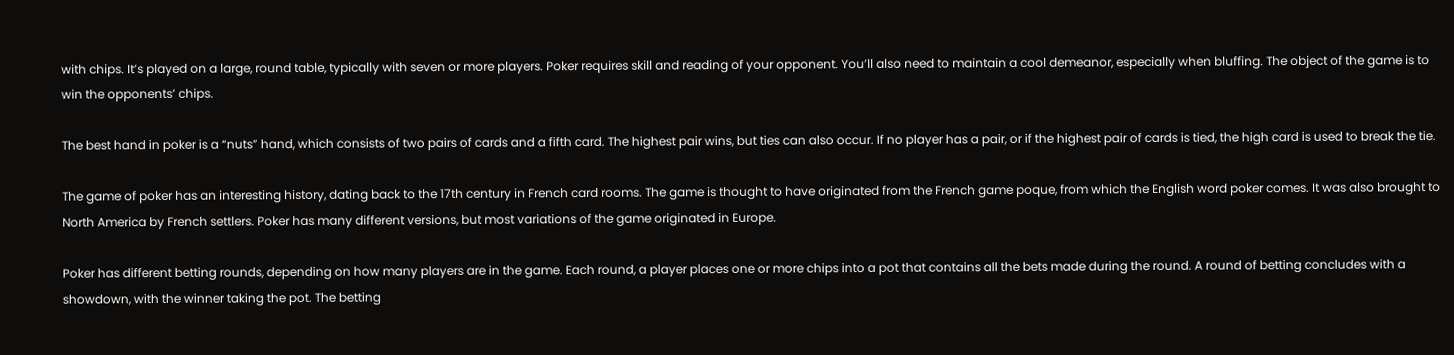with chips. It’s played on a large, round table, typically with seven or more players. Poker requires skill and reading of your opponent. You’ll also need to maintain a cool demeanor, especially when bluffing. The object of the game is to win the opponents’ chips.

The best hand in poker is a “nuts” hand, which consists of two pairs of cards and a fifth card. The highest pair wins, but ties can also occur. If no player has a pair, or if the highest pair of cards is tied, the high card is used to break the tie.

The game of poker has an interesting history, dating back to the 17th century in French card rooms. The game is thought to have originated from the French game poque, from which the English word poker comes. It was also brought to North America by French settlers. Poker has many different versions, but most variations of the game originated in Europe.

Poker has different betting rounds, depending on how many players are in the game. Each round, a player places one or more chips into a pot that contains all the bets made during the round. A round of betting concludes with a showdown, with the winner taking the pot. The betting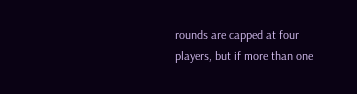rounds are capped at four players, but if more than one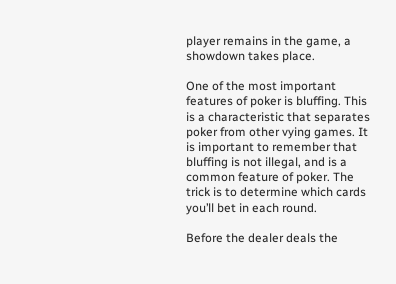player remains in the game, a showdown takes place.

One of the most important features of poker is bluffing. This is a characteristic that separates poker from other vying games. It is important to remember that bluffing is not illegal, and is a common feature of poker. The trick is to determine which cards you’ll bet in each round.

Before the dealer deals the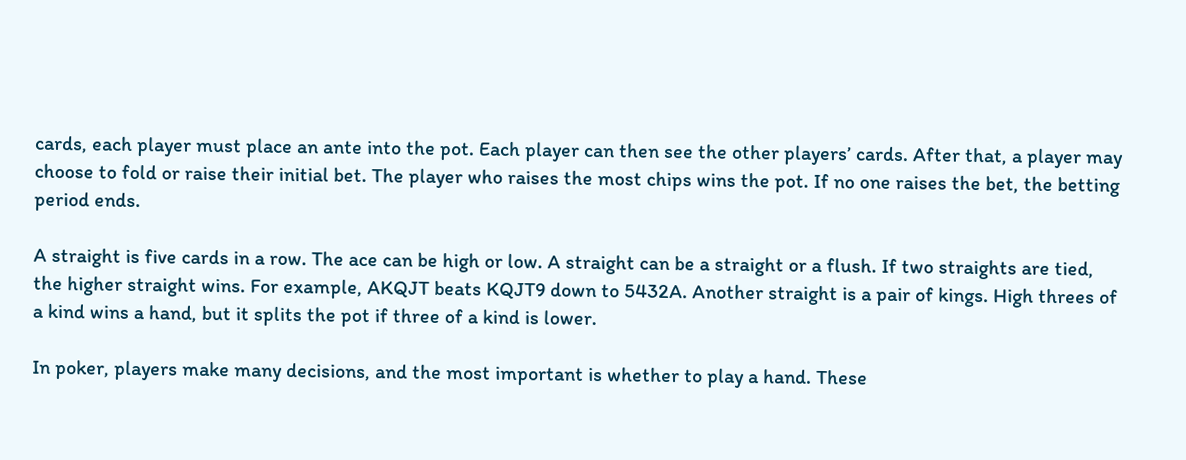cards, each player must place an ante into the pot. Each player can then see the other players’ cards. After that, a player may choose to fold or raise their initial bet. The player who raises the most chips wins the pot. If no one raises the bet, the betting period ends.

A straight is five cards in a row. The ace can be high or low. A straight can be a straight or a flush. If two straights are tied, the higher straight wins. For example, AKQJT beats KQJT9 down to 5432A. Another straight is a pair of kings. High threes of a kind wins a hand, but it splits the pot if three of a kind is lower.

In poker, players make many decisions, and the most important is whether to play a hand. These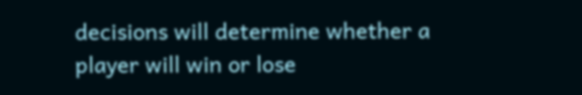decisions will determine whether a player will win or lose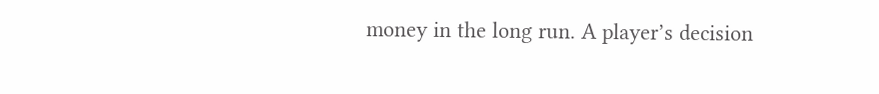money in the long run. A player’s decision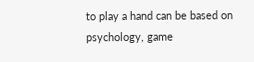to play a hand can be based on psychology, game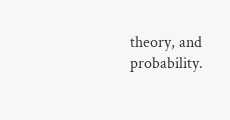theory, and probability.